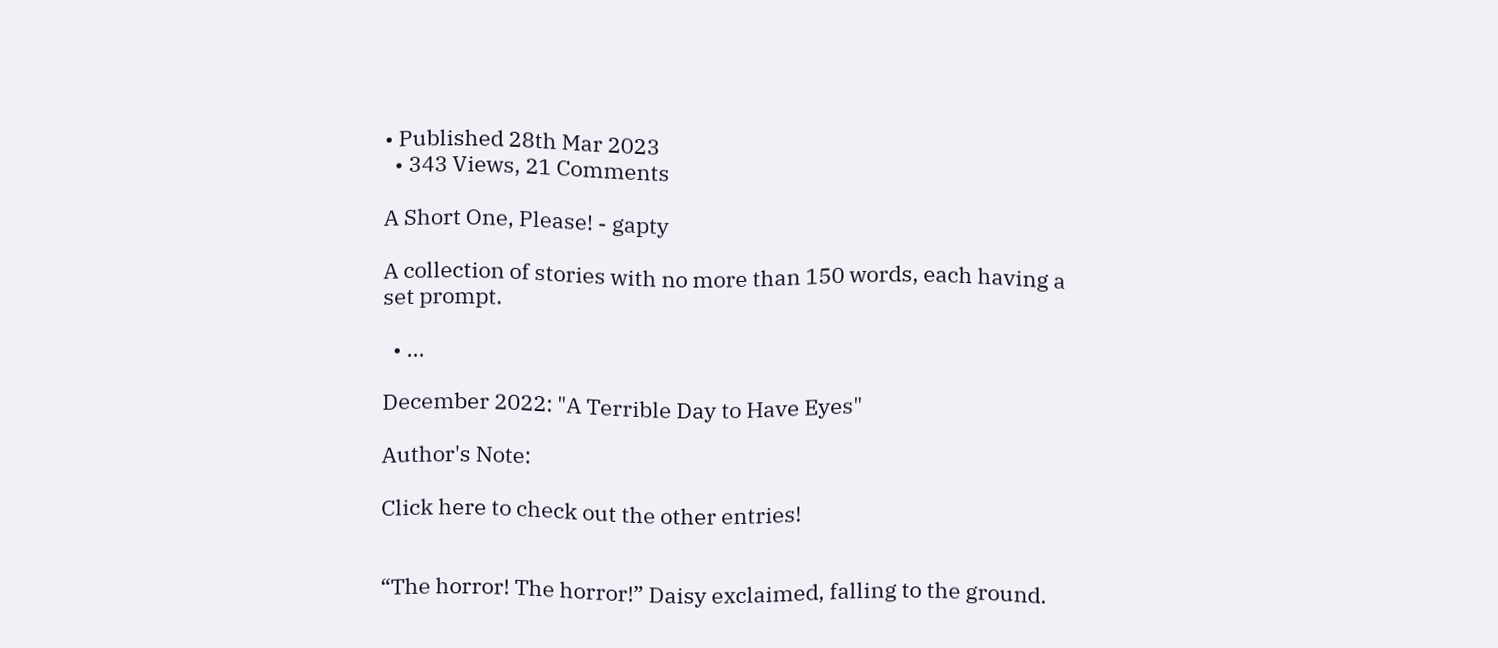• Published 28th Mar 2023
  • 343 Views, 21 Comments

A Short One, Please! - gapty

A collection of stories with no more than 150 words, each having a set prompt.

  • ...

December 2022: "A Terrible Day to Have Eyes"

Author's Note:

Click here to check out the other entries!


“The horror! The horror!” Daisy exclaimed, falling to the ground.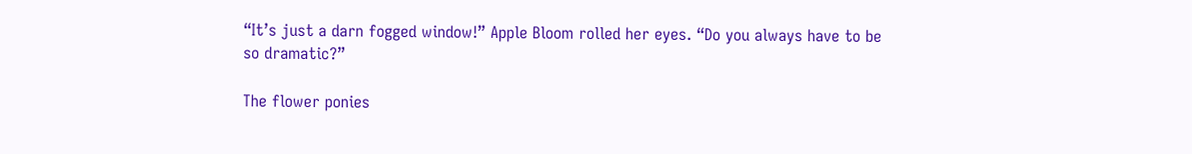“It’s just a darn fogged window!” Apple Bloom rolled her eyes. “Do you always have to be so dramatic?”

The flower ponies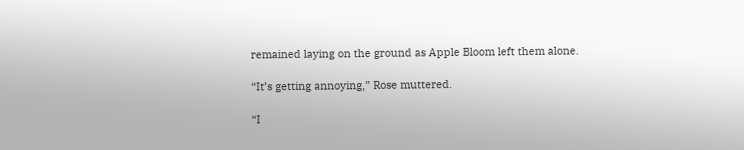remained laying on the ground as Apple Bloom left them alone.

“It’s getting annoying,” Rose muttered.

“I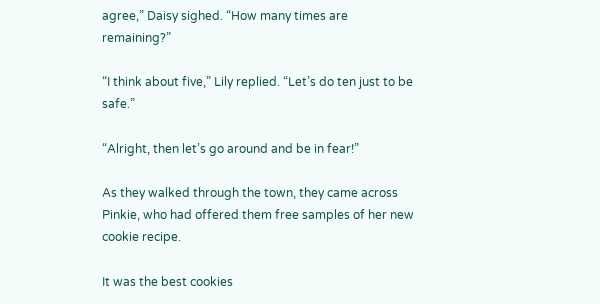agree,” Daisy sighed. “How many times are remaining?”

“I think about five,” Lily replied. “Let’s do ten just to be safe.”

“Alright, then let’s go around and be in fear!”

As they walked through the town, they came across Pinkie, who had offered them free samples of her new cookie recipe.

It was the best cookies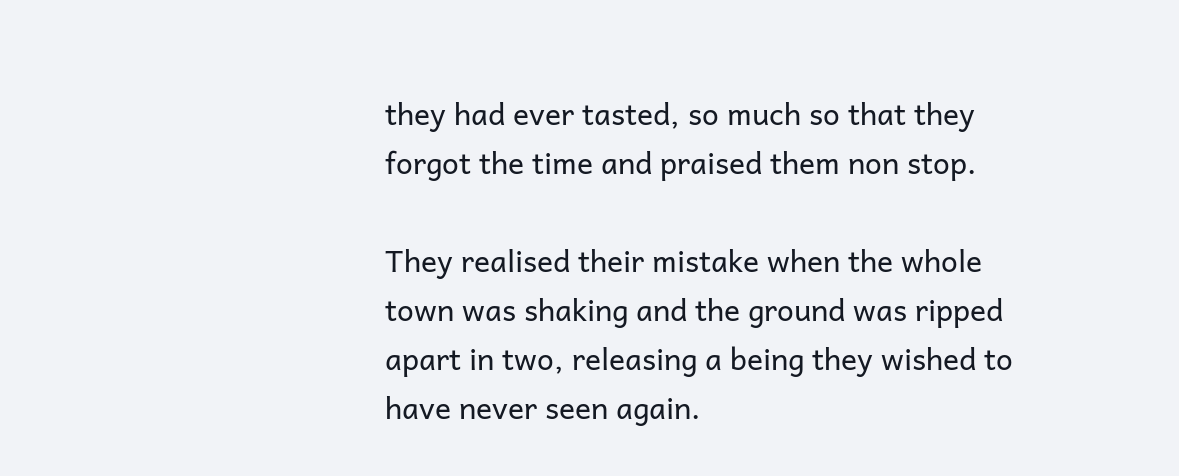they had ever tasted, so much so that they forgot the time and praised them non stop.

They realised their mistake when the whole town was shaking and the ground was ripped apart in two, releasing a being they wished to have never seen again.